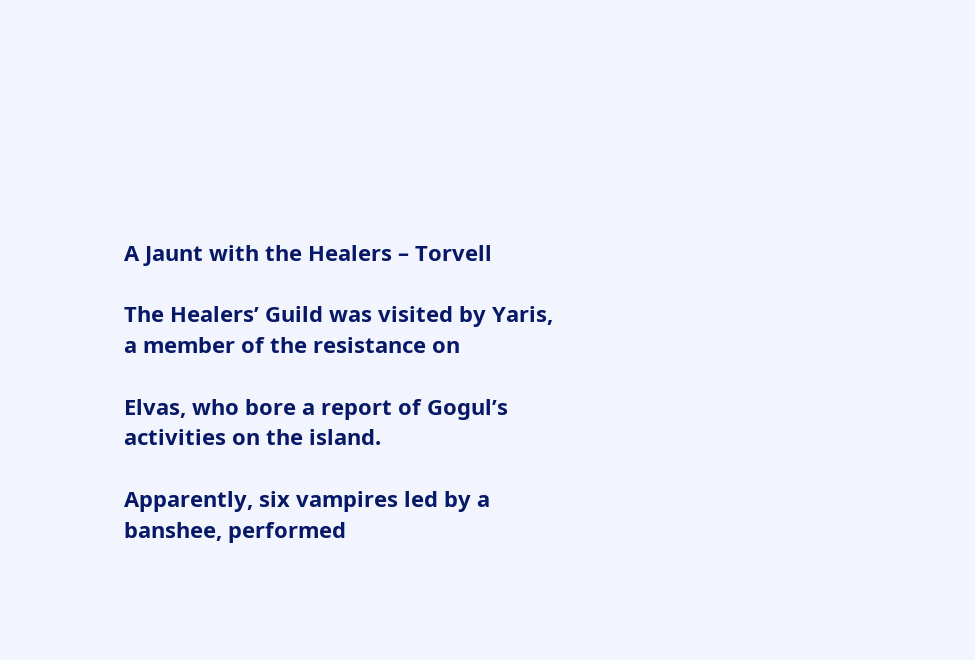A Jaunt with the Healers – Torvell

The Healers’ Guild was visited by Yaris, a member of the resistance on

Elvas, who bore a report of Gogul’s activities on the island.

Apparently, six vampires led by a banshee, performed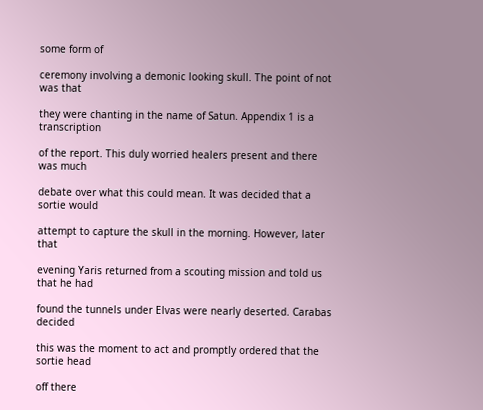some form of

ceremony involving a demonic looking skull. The point of not was that

they were chanting in the name of Satun. Appendix 1 is a transcription

of the report. This duly worried healers present and there was much

debate over what this could mean. It was decided that a sortie would

attempt to capture the skull in the morning. However, later that

evening Yaris returned from a scouting mission and told us that he had

found the tunnels under Elvas were nearly deserted. Carabas decided

this was the moment to act and promptly ordered that the sortie head

off there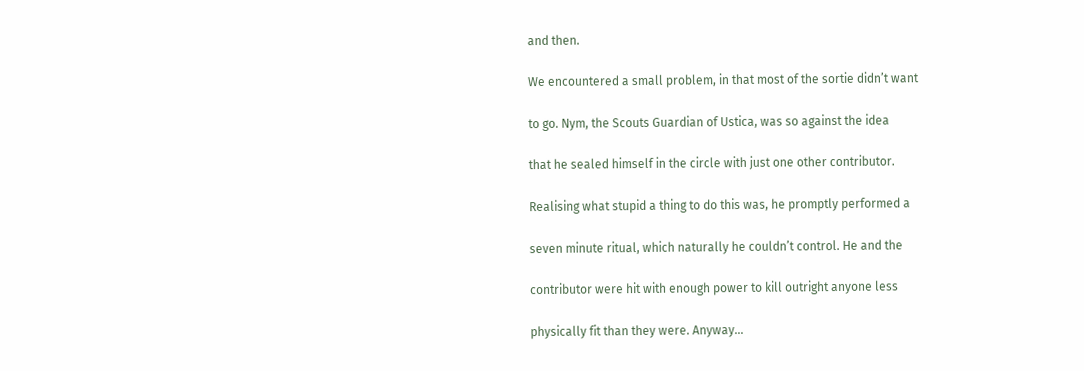and then.

We encountered a small problem, in that most of the sortie didn’t want

to go. Nym, the Scouts Guardian of Ustica, was so against the idea

that he sealed himself in the circle with just one other contributor.

Realising what stupid a thing to do this was, he promptly performed a

seven minute ritual, which naturally he couldn’t control. He and the

contributor were hit with enough power to kill outright anyone less

physically fit than they were. Anyway…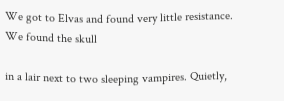We got to Elvas and found very little resistance. We found the skull

in a lair next to two sleeping vampires. Quietly,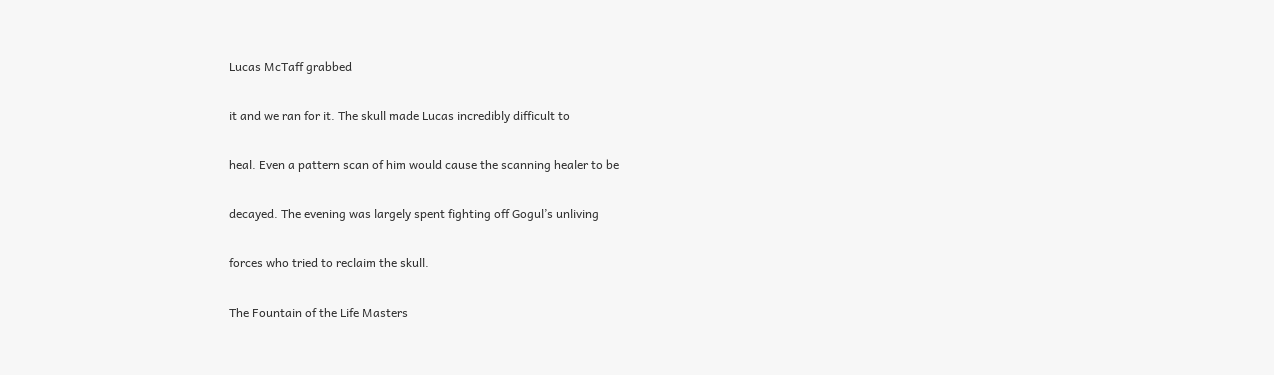Lucas McTaff grabbed

it and we ran for it. The skull made Lucas incredibly difficult to

heal. Even a pattern scan of him would cause the scanning healer to be

decayed. The evening was largely spent fighting off Gogul’s unliving

forces who tried to reclaim the skull.

The Fountain of the Life Masters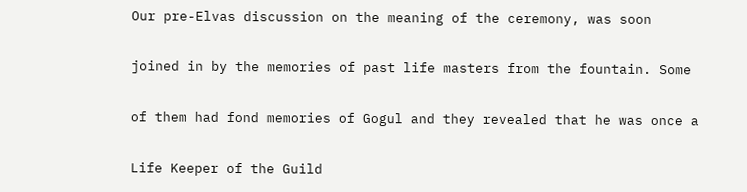Our pre-Elvas discussion on the meaning of the ceremony, was soon

joined in by the memories of past life masters from the fountain. Some

of them had fond memories of Gogul and they revealed that he was once a

Life Keeper of the Guild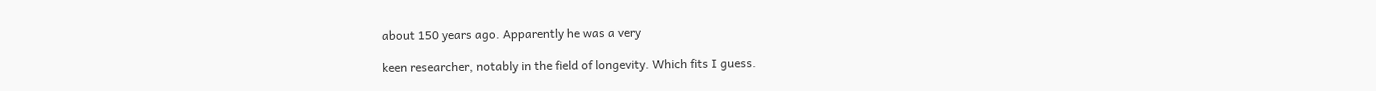about 150 years ago. Apparently he was a very

keen researcher, notably in the field of longevity. Which fits I guess.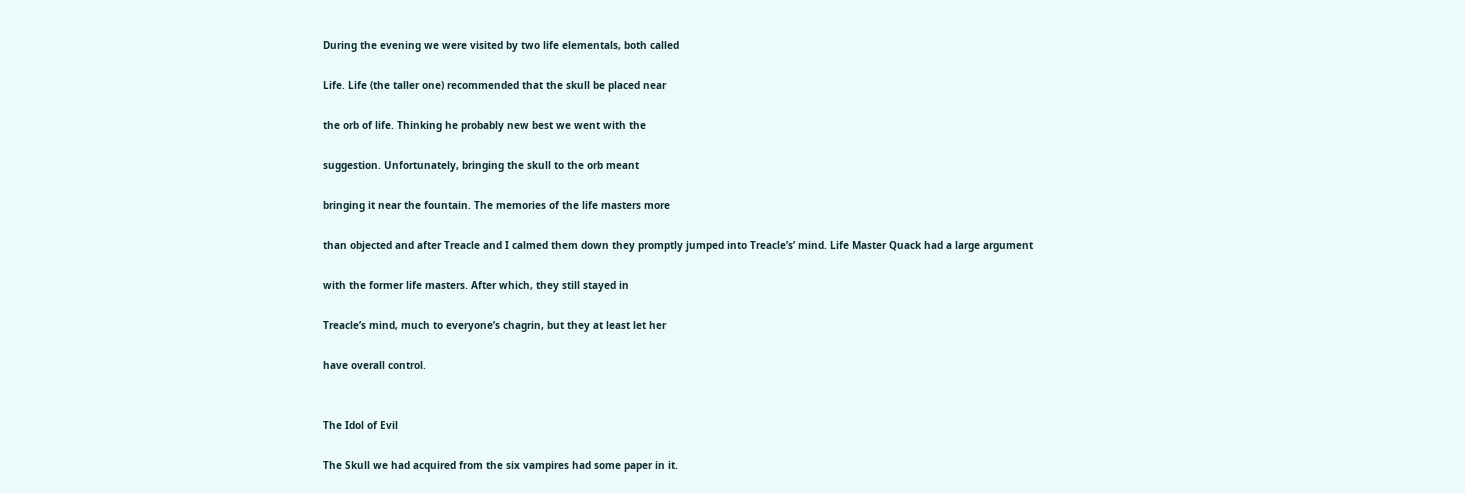During the evening we were visited by two life elementals, both called

Life. Life (the taller one) recommended that the skull be placed near

the orb of life. Thinking he probably new best we went with the

suggestion. Unfortunately, bringing the skull to the orb meant

bringing it near the fountain. The memories of the life masters more

than objected and after Treacle and I calmed them down they promptly jumped into Treacle’s’ mind. Life Master Quack had a large argument

with the former life masters. After which, they still stayed in

Treacle’s mind, much to everyone’s chagrin, but they at least let her

have overall control.


The Idol of Evil

The Skull we had acquired from the six vampires had some paper in it.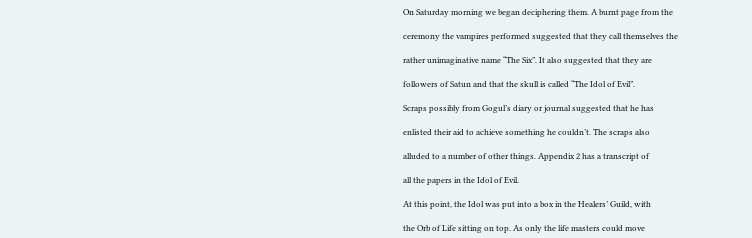On Saturday morning we began deciphering them. A burnt page from the

ceremony the vampires performed suggested that they call themselves the

rather unimaginative name “The Six”. It also suggested that they are

followers of Satun and that the skull is called “The Idol of Evil”.

Scraps possibly from Gogul’s diary or journal suggested that he has

enlisted their aid to achieve something he couldn’t. The scraps also

alluded to a number of other things. Appendix 2 has a transcript of

all the papers in the Idol of Evil.

At this point, the Idol was put into a box in the Healers’ Guild, with

the Orb of Life sitting on top. As only the life masters could move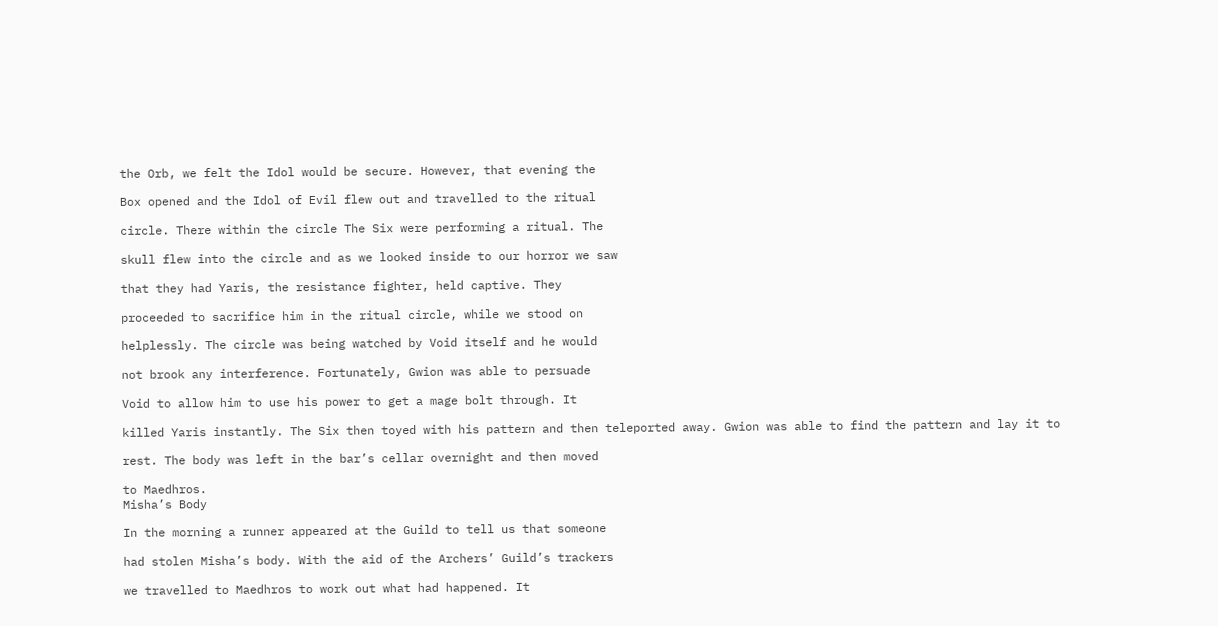the Orb, we felt the Idol would be secure. However, that evening the

Box opened and the Idol of Evil flew out and travelled to the ritual

circle. There within the circle The Six were performing a ritual. The

skull flew into the circle and as we looked inside to our horror we saw

that they had Yaris, the resistance fighter, held captive. They

proceeded to sacrifice him in the ritual circle, while we stood on

helplessly. The circle was being watched by Void itself and he would

not brook any interference. Fortunately, Gwion was able to persuade

Void to allow him to use his power to get a mage bolt through. It

killed Yaris instantly. The Six then toyed with his pattern and then teleported away. Gwion was able to find the pattern and lay it to

rest. The body was left in the bar’s cellar overnight and then moved

to Maedhros.
Misha’s Body

In the morning a runner appeared at the Guild to tell us that someone

had stolen Misha’s body. With the aid of the Archers’ Guild’s trackers

we travelled to Maedhros to work out what had happened. It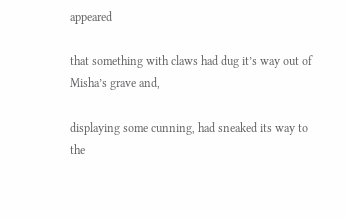appeared

that something with claws had dug it’s way out of Misha’s grave and,

displaying some cunning, had sneaked its way to the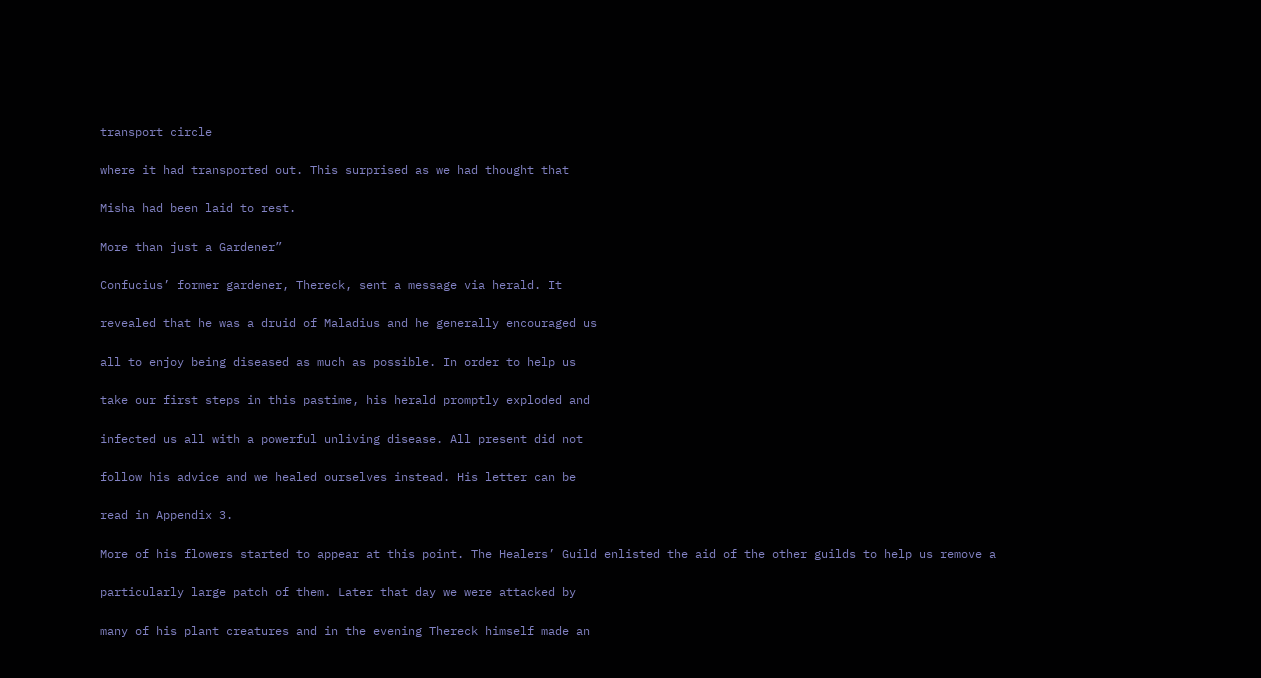transport circle

where it had transported out. This surprised as we had thought that

Misha had been laid to rest.

More than just a Gardener”

Confucius’ former gardener, Thereck, sent a message via herald. It

revealed that he was a druid of Maladius and he generally encouraged us

all to enjoy being diseased as much as possible. In order to help us

take our first steps in this pastime, his herald promptly exploded and

infected us all with a powerful unliving disease. All present did not

follow his advice and we healed ourselves instead. His letter can be

read in Appendix 3.

More of his flowers started to appear at this point. The Healers’ Guild enlisted the aid of the other guilds to help us remove a

particularly large patch of them. Later that day we were attacked by

many of his plant creatures and in the evening Thereck himself made an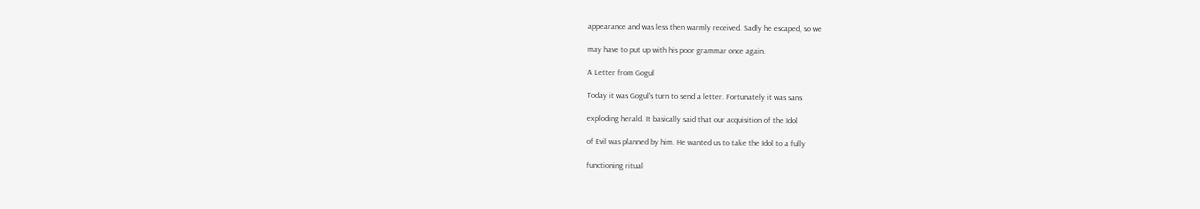appearance and was less then warmly received. Sadly he escaped, so we

may have to put up with his poor grammar once again.

A Letter from Gogul

Today it was Gogul’s turn to send a letter. Fortunately it was sans

exploding herald. It basically said that our acquisition of the Idol

of Evil was planned by him. He wanted us to take the Idol to a fully

functioning ritual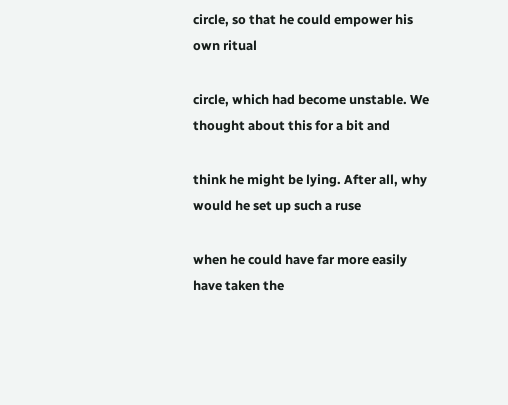circle, so that he could empower his own ritual

circle, which had become unstable. We thought about this for a bit and

think he might be lying. After all, why would he set up such a ruse

when he could have far more easily have taken the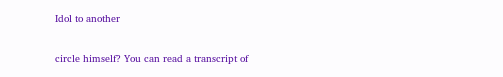Idol to another

circle himself? You can read a transcript of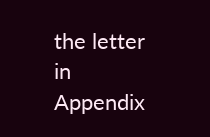the letter in Appendix